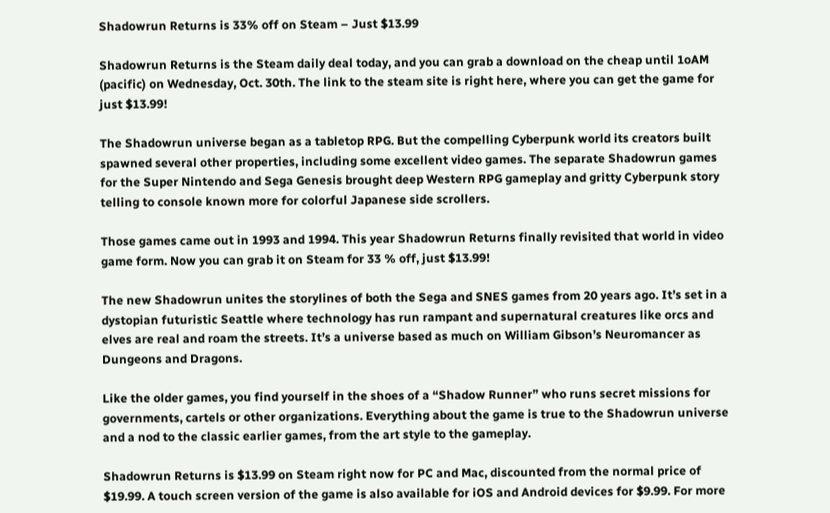Shadowrun Returns is 33% off on Steam – Just $13.99

Shadowrun Returns is the Steam daily deal today, and you can grab a download on the cheap until 1oAM (pacific) on Wednesday, Oct. 30th. The link to the steam site is right here, where you can get the game for just $13.99!

The Shadowrun universe began as a tabletop RPG. But the compelling Cyberpunk world its creators built spawned several other properties, including some excellent video games. The separate Shadowrun games for the Super Nintendo and Sega Genesis brought deep Western RPG gameplay and gritty Cyberpunk story telling to console known more for colorful Japanese side scrollers.

Those games came out in 1993 and 1994. This year Shadowrun Returns finally revisited that world in video game form. Now you can grab it on Steam for 33 % off, just $13.99!

The new Shadowrun unites the storylines of both the Sega and SNES games from 20 years ago. It’s set in a dystopian futuristic Seattle where technology has run rampant and supernatural creatures like orcs and elves are real and roam the streets. It’s a universe based as much on William Gibson’s Neuromancer as Dungeons and Dragons.

Like the older games, you find yourself in the shoes of a “Shadow Runner” who runs secret missions for governments, cartels or other organizations. Everything about the game is true to the Shadowrun universe and a nod to the classic earlier games, from the art style to the gameplay.

Shadowrun Returns is $13.99 on Steam right now for PC and Mac, discounted from the normal price of $19.99. A touch screen version of the game is also available for iOS and Android devices for $9.99. For more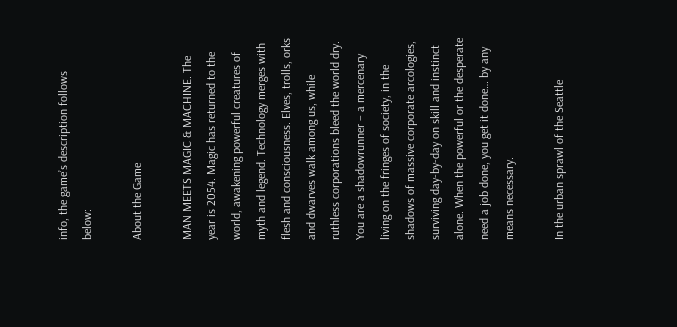info, the game’s description follows below:

About the Game

MAN MEETS MAGIC & MACHINE. The year is 2054. Magic has returned to the world, awakening powerful creatures of myth and legend. Technology merges with flesh and consciousness. Elves, trolls, orks and dwarves walk among us, while ruthless corporations bleed the world dry. You are a shadowrunner – a mercenary living on the fringes of society, in the shadows of massive corporate arcologies, surviving day-by-day on skill and instinct alone. When the powerful or the desperate need a job done, you get it done… by any means necessary.

In the urban sprawl of the Seattle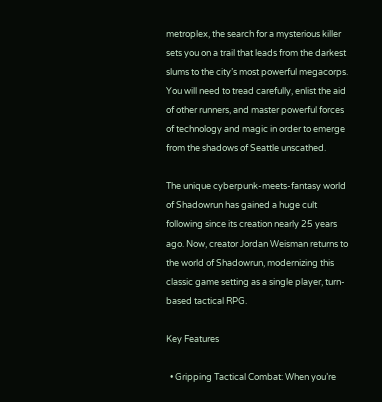metroplex, the search for a mysterious killer sets you on a trail that leads from the darkest slums to the city’s most powerful megacorps. You will need to tread carefully, enlist the aid of other runners, and master powerful forces of technology and magic in order to emerge from the shadows of Seattle unscathed.

The unique cyberpunk-meets-fantasy world of Shadowrun has gained a huge cult following since its creation nearly 25 years ago. Now, creator Jordan Weisman returns to the world of Shadowrun, modernizing this classic game setting as a single player, turn-based tactical RPG.

Key Features

  • Gripping Tactical Combat: When you’re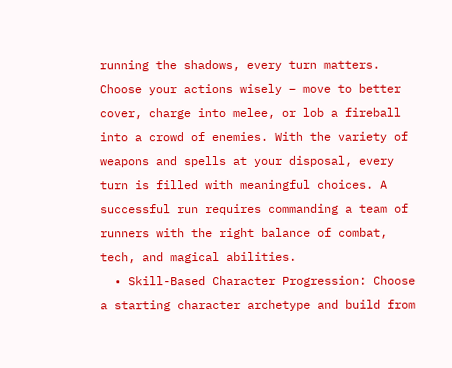running the shadows, every turn matters. Choose your actions wisely – move to better cover, charge into melee, or lob a fireball into a crowd of enemies. With the variety of weapons and spells at your disposal, every turn is filled with meaningful choices. A successful run requires commanding a team of runners with the right balance of combat, tech, and magical abilities.
  • Skill-Based Character Progression: Choose a starting character archetype and build from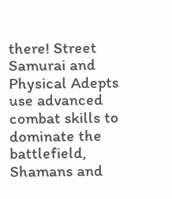there! Street Samurai and Physical Adepts use advanced combat skills to dominate the battlefield, Shamans and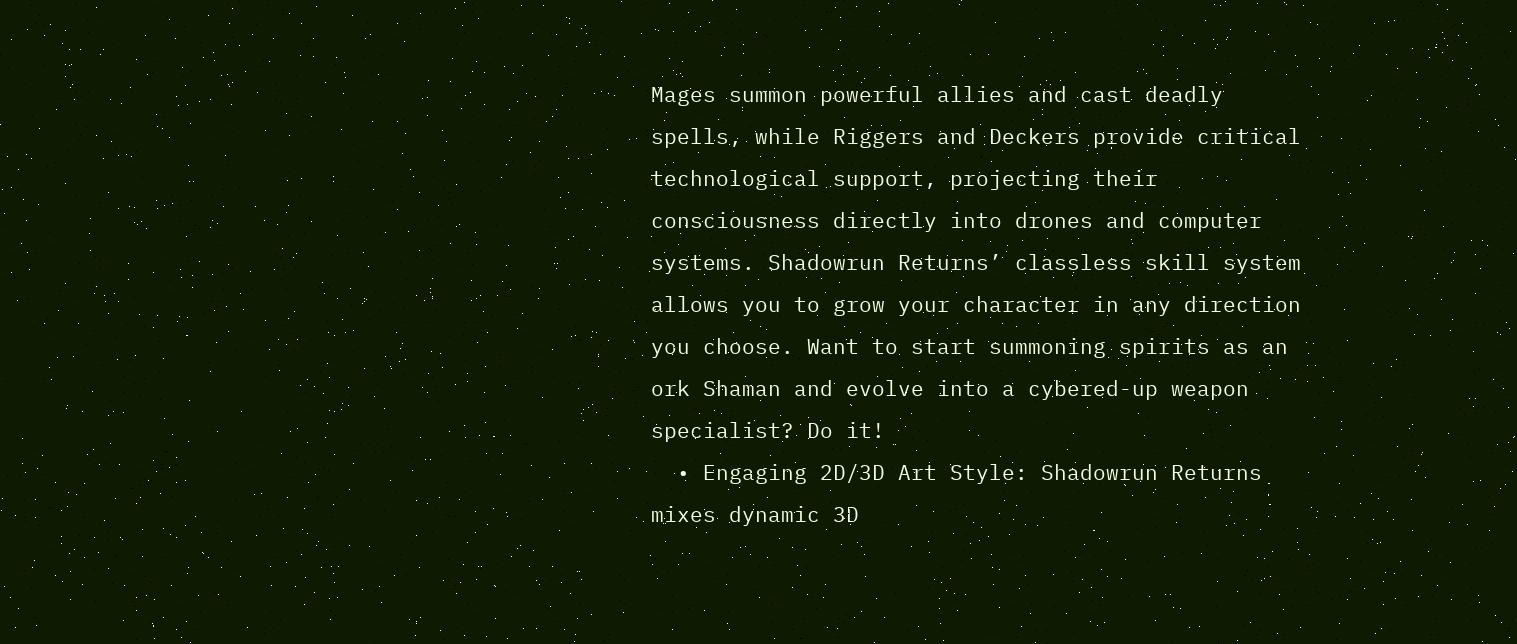Mages summon powerful allies and cast deadly spells, while Riggers and Deckers provide critical technological support, projecting their consciousness directly into drones and computer systems. Shadowrun Returns’ classless skill system allows you to grow your character in any direction you choose. Want to start summoning spirits as an ork Shaman and evolve into a cybered-up weapon specialist? Do it!
  • Engaging 2D/3D Art Style: Shadowrun Returns mixes dynamic 3D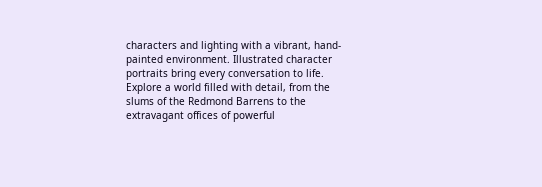characters and lighting with a vibrant, hand-painted environment. Illustrated character portraits bring every conversation to life. Explore a world filled with detail, from the slums of the Redmond Barrens to the extravagant offices of powerful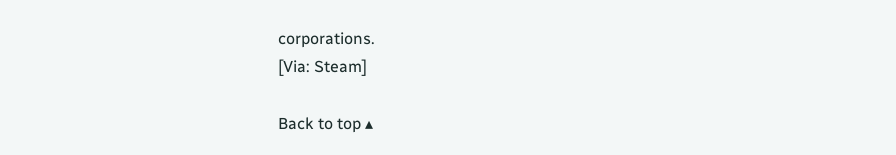corporations.
[Via: Steam]

Back to top ▴